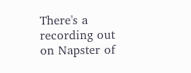There's a recording out on Napster of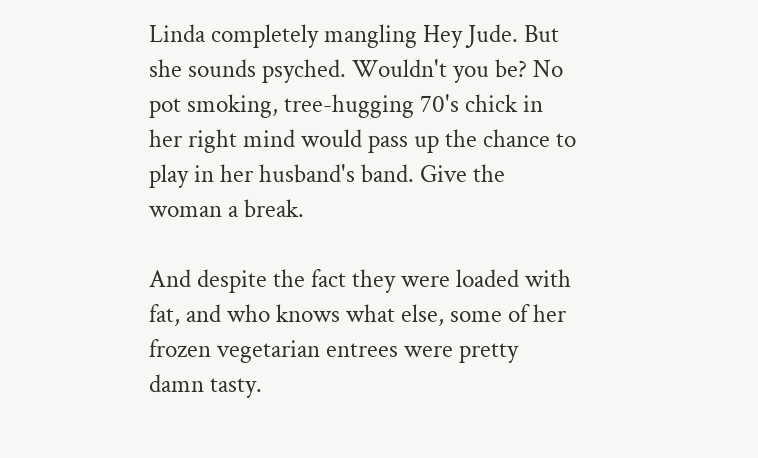Linda completely mangling Hey Jude. But she sounds psyched. Wouldn't you be? No pot smoking, tree-hugging 70's chick in her right mind would pass up the chance to play in her husband's band. Give the woman a break.

And despite the fact they were loaded with fat, and who knows what else, some of her frozen vegetarian entrees were pretty damn tasty.